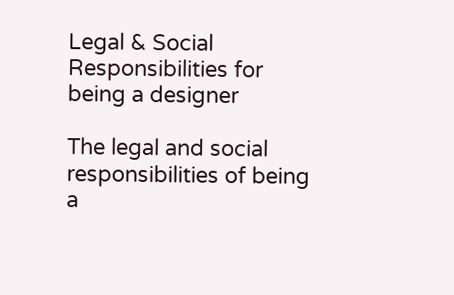Legal & Social Responsibilities for being a designer

The legal and social responsibilities of being a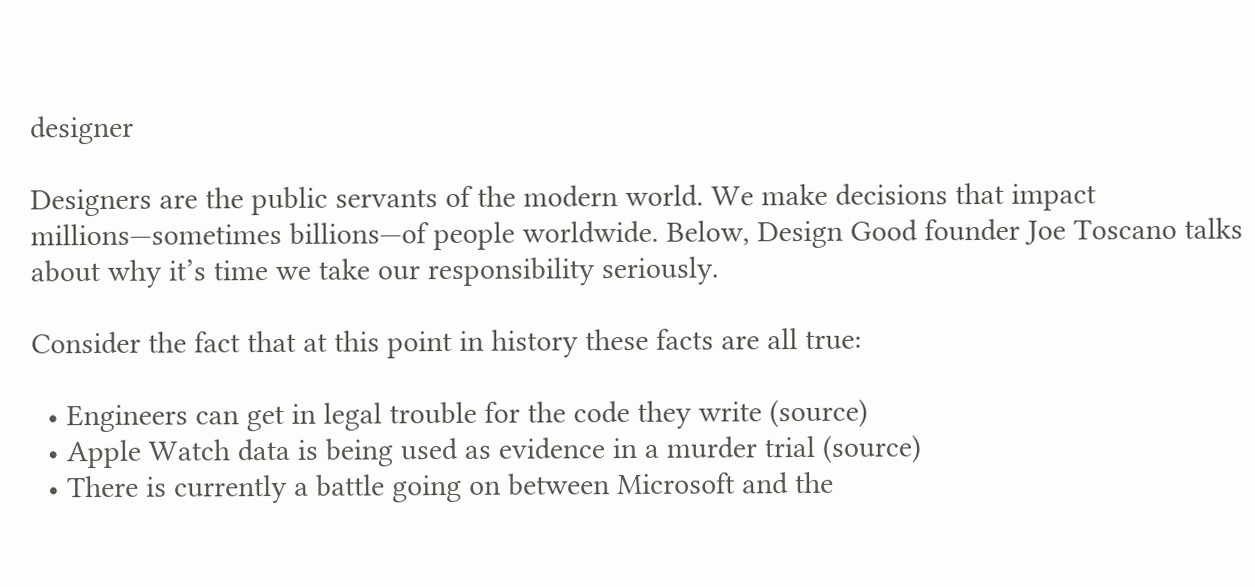designer

Designers are the public servants of the modern world. We make decisions that impact millions—sometimes billions—of people worldwide. Below, Design Good founder Joe Toscano talks about why it’s time we take our responsibility seriously.

Consider the fact that at this point in history these facts are all true:

  • Engineers can get in legal trouble for the code they write (source)
  • Apple Watch data is being used as evidence in a murder trial (source)
  • There is currently a battle going on between Microsoft and the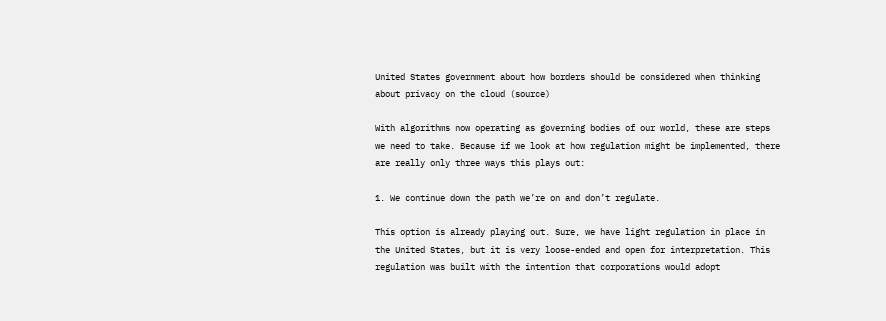United States government about how borders should be considered when thinking about privacy on the cloud (source)

With algorithms now operating as governing bodies of our world, these are steps we need to take. Because if we look at how regulation might be implemented, there are really only three ways this plays out:

1. We continue down the path we’re on and don’t regulate.

This option is already playing out. Sure, we have light regulation in place in the United States, but it is very loose-ended and open for interpretation. This regulation was built with the intention that corporations would adopt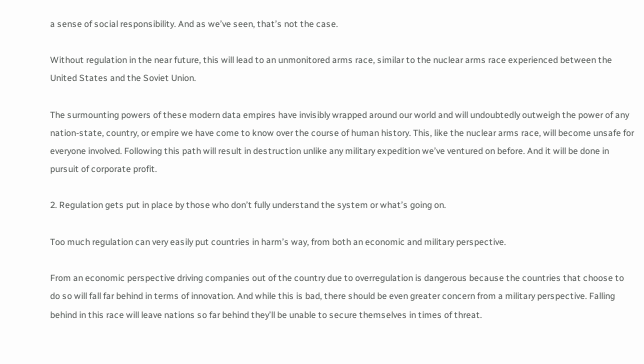a sense of social responsibility. And as we’ve seen, that’s not the case.

Without regulation in the near future, this will lead to an unmonitored arms race, similar to the nuclear arms race experienced between the United States and the Soviet Union.

The surmounting powers of these modern data empires have invisibly wrapped around our world and will undoubtedly outweigh the power of any nation-state, country, or empire we have come to know over the course of human history. This, like the nuclear arms race, will become unsafe for everyone involved. Following this path will result in destruction unlike any military expedition we’ve ventured on before. And it will be done in pursuit of corporate profit.

2. Regulation gets put in place by those who don’t fully understand the system or what’s going on.

Too much regulation can very easily put countries in harm’s way, from both an economic and military perspective.

From an economic perspective driving companies out of the country due to overregulation is dangerous because the countries that choose to do so will fall far behind in terms of innovation. And while this is bad, there should be even greater concern from a military perspective. Falling behind in this race will leave nations so far behind they’ll be unable to secure themselves in times of threat.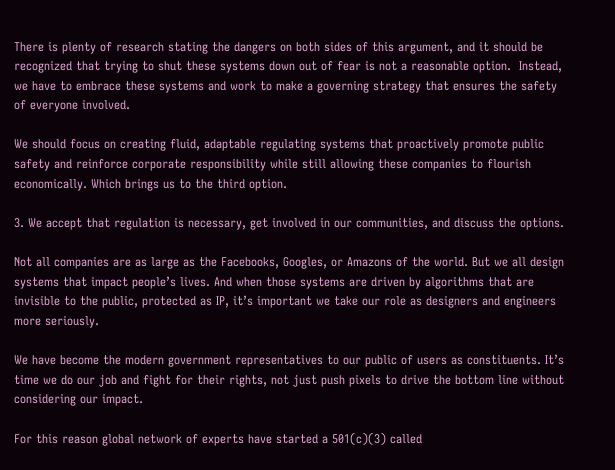There is plenty of research stating the dangers on both sides of this argument, and it should be recognized that trying to shut these systems down out of fear is not a reasonable option.  Instead, we have to embrace these systems and work to make a governing strategy that ensures the safety of everyone involved.

We should focus on creating fluid, adaptable regulating systems that proactively promote public safety and reinforce corporate responsibility while still allowing these companies to flourish economically. Which brings us to the third option.

3. We accept that regulation is necessary, get involved in our communities, and discuss the options.

Not all companies are as large as the Facebooks, Googles, or Amazons of the world. But we all design systems that impact people’s lives. And when those systems are driven by algorithms that are invisible to the public, protected as IP, it’s important we take our role as designers and engineers more seriously.

We have become the modern government representatives to our public of users as constituents. It’s time we do our job and fight for their rights, not just push pixels to drive the bottom line without considering our impact.

For this reason global network of experts have started a 501(c)(3) called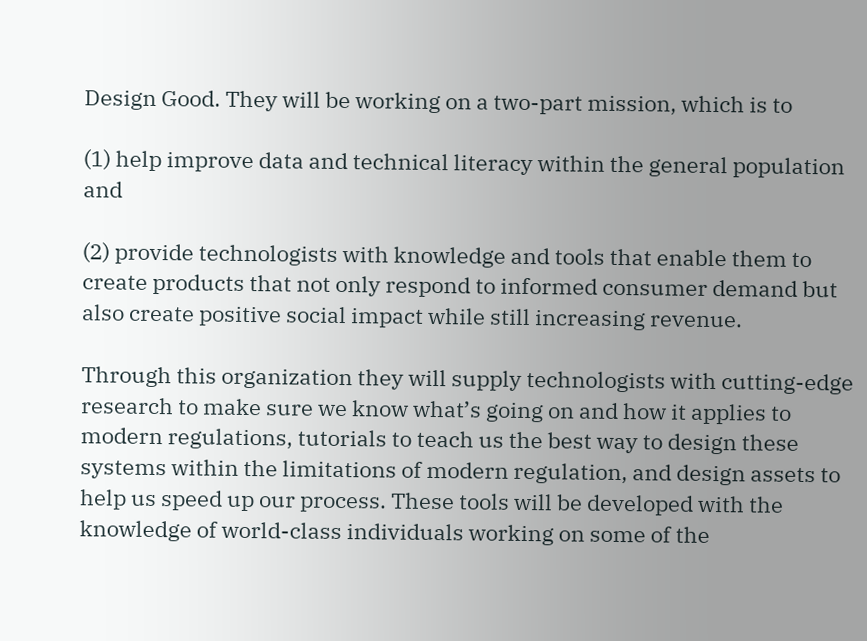Design Good. They will be working on a two-part mission, which is to

(1) help improve data and technical literacy within the general population and

(2) provide technologists with knowledge and tools that enable them to create products that not only respond to informed consumer demand but also create positive social impact while still increasing revenue.

Through this organization they will supply technologists with cutting-edge research to make sure we know what’s going on and how it applies to modern regulations, tutorials to teach us the best way to design these systems within the limitations of modern regulation, and design assets to help us speed up our process. These tools will be developed with the knowledge of world-class individuals working on some of the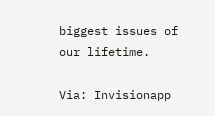biggest issues of our lifetime.

Via: Invisionapp